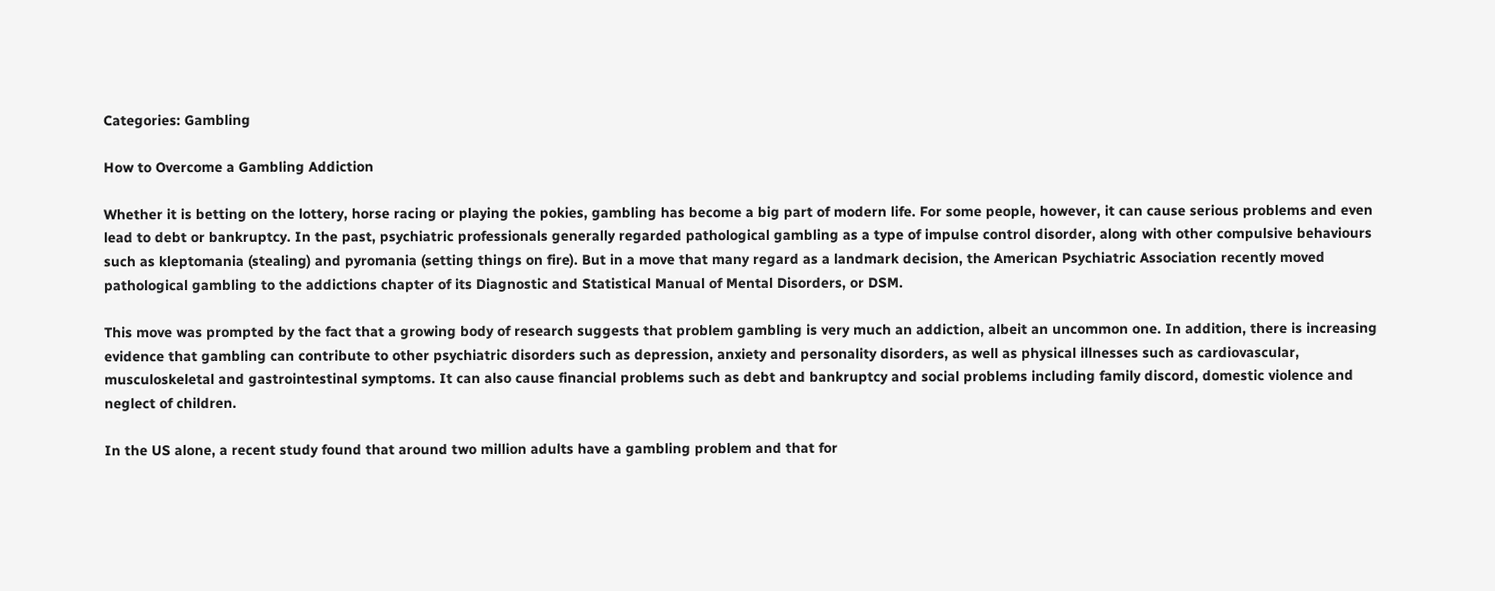Categories: Gambling

How to Overcome a Gambling Addiction

Whether it is betting on the lottery, horse racing or playing the pokies, gambling has become a big part of modern life. For some people, however, it can cause serious problems and even lead to debt or bankruptcy. In the past, psychiatric professionals generally regarded pathological gambling as a type of impulse control disorder, along with other compulsive behaviours such as kleptomania (stealing) and pyromania (setting things on fire). But in a move that many regard as a landmark decision, the American Psychiatric Association recently moved pathological gambling to the addictions chapter of its Diagnostic and Statistical Manual of Mental Disorders, or DSM.

This move was prompted by the fact that a growing body of research suggests that problem gambling is very much an addiction, albeit an uncommon one. In addition, there is increasing evidence that gambling can contribute to other psychiatric disorders such as depression, anxiety and personality disorders, as well as physical illnesses such as cardiovascular, musculoskeletal and gastrointestinal symptoms. It can also cause financial problems such as debt and bankruptcy and social problems including family discord, domestic violence and neglect of children.

In the US alone, a recent study found that around two million adults have a gambling problem and that for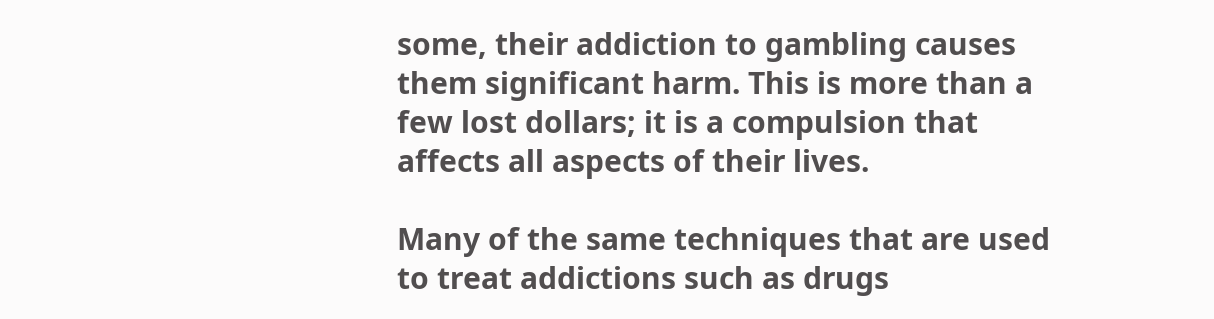some, their addiction to gambling causes them significant harm. This is more than a few lost dollars; it is a compulsion that affects all aspects of their lives.

Many of the same techniques that are used to treat addictions such as drugs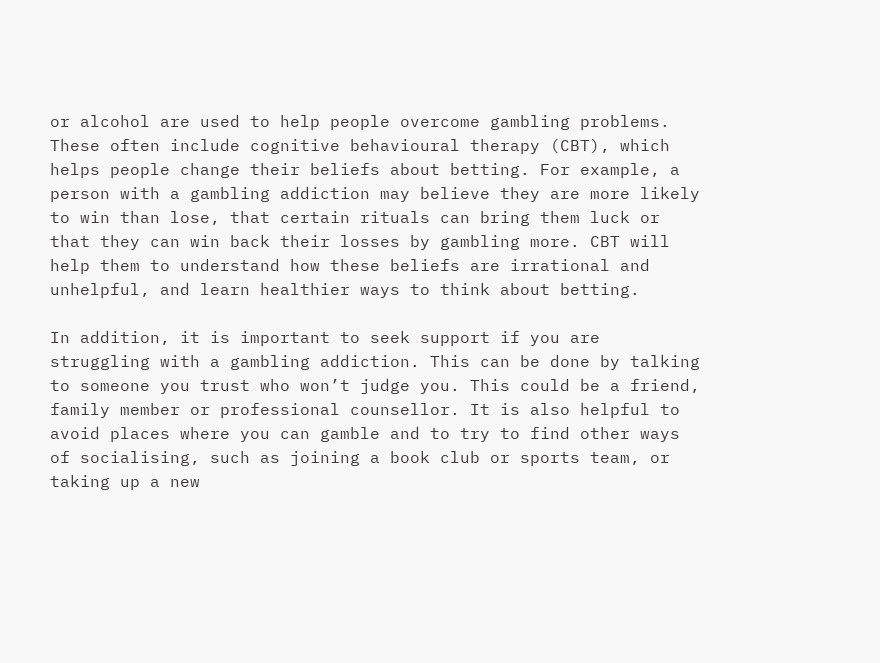or alcohol are used to help people overcome gambling problems. These often include cognitive behavioural therapy (CBT), which helps people change their beliefs about betting. For example, a person with a gambling addiction may believe they are more likely to win than lose, that certain rituals can bring them luck or that they can win back their losses by gambling more. CBT will help them to understand how these beliefs are irrational and unhelpful, and learn healthier ways to think about betting.

In addition, it is important to seek support if you are struggling with a gambling addiction. This can be done by talking to someone you trust who won’t judge you. This could be a friend, family member or professional counsellor. It is also helpful to avoid places where you can gamble and to try to find other ways of socialising, such as joining a book club or sports team, or taking up a new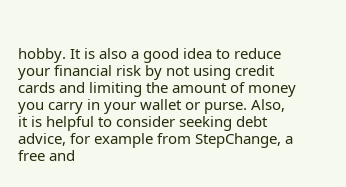hobby. It is also a good idea to reduce your financial risk by not using credit cards and limiting the amount of money you carry in your wallet or purse. Also, it is helpful to consider seeking debt advice, for example from StepChange, a free and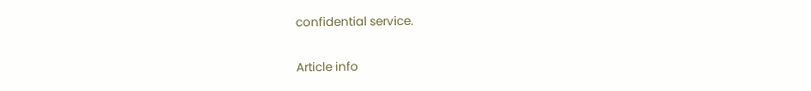confidential service.

Article info